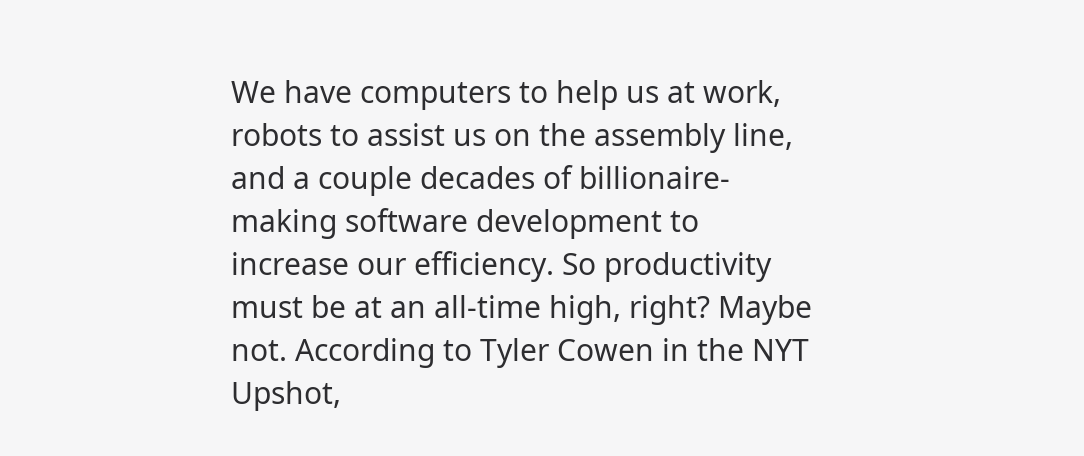We have computers to help us at work, robots to assist us on the assembly line, and a couple decades of billionaire-making software development to increase our efficiency. So productivity must be at an all-time high, right? Maybe not. According to Tyler Cowen in the NYT Upshot,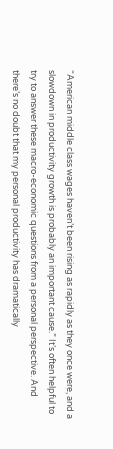“American middle class wages haven’t been rising as rapidly as they once were, and a slowdown in productivity growth is probably an important cause.” It’s often helpful to try to answer these macro-economic questions from a personal perspective. And there’s no doubt that my personal productivity has dramatically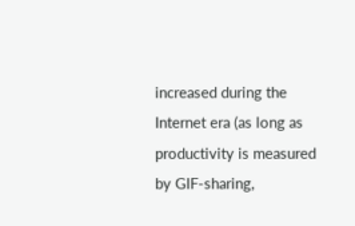increased during the Internet era (as long as productivity is measured by GIF-sharing,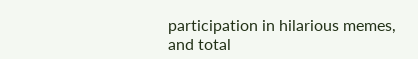participation in hilarious memes, and total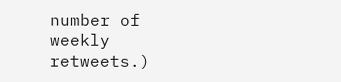number of weekly retweets.)